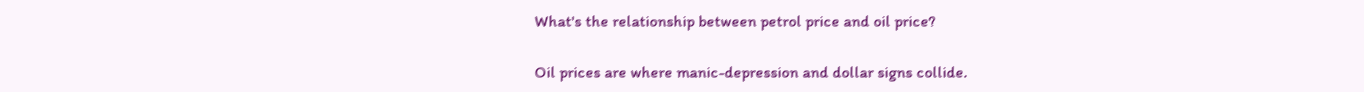What's the relationship between petrol price and oil price?

Oil prices are where manic-depression and dollar signs collide.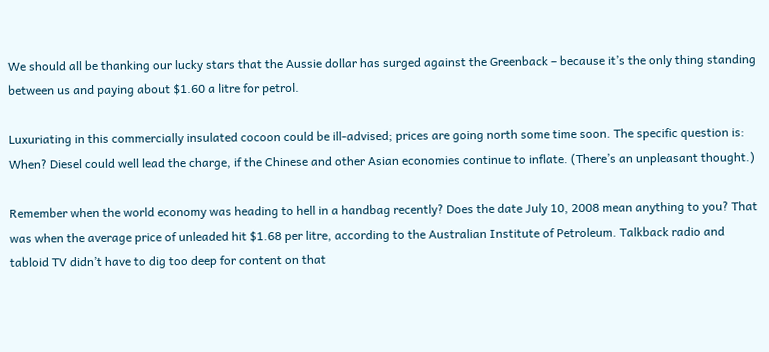We should all be thanking our lucky stars that the Aussie dollar has surged against the Greenback – because it’s the only thing standing between us and paying about $1.60 a litre for petrol.

Luxuriating in this commercially insulated cocoon could be ill-advised; prices are going north some time soon. The specific question is: When? Diesel could well lead the charge, if the Chinese and other Asian economies continue to inflate. (There’s an unpleasant thought.)

Remember when the world economy was heading to hell in a handbag recently? Does the date July 10, 2008 mean anything to you? That was when the average price of unleaded hit $1.68 per litre, according to the Australian Institute of Petroleum. Talkback radio and tabloid TV didn’t have to dig too deep for content on that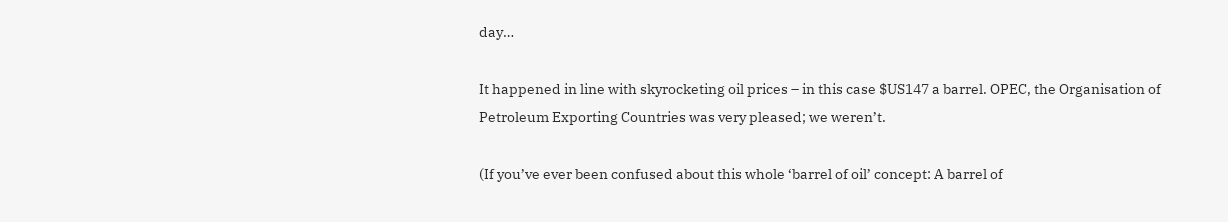day…

It happened in line with skyrocketing oil prices – in this case $US147 a barrel. OPEC, the Organisation of Petroleum Exporting Countries was very pleased; we weren’t.

(If you’ve ever been confused about this whole ‘barrel of oil’ concept: A barrel of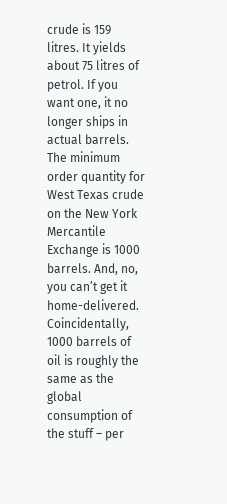crude is 159 litres. It yields about 75 litres of petrol. If you want one, it no longer ships in actual barrels. The minimum order quantity for West Texas crude on the New York Mercantile Exchange is 1000 barrels. And, no, you can’t get it home-delivered. Coincidentally, 1000 barrels of oil is roughly the same as the global consumption of the stuff – per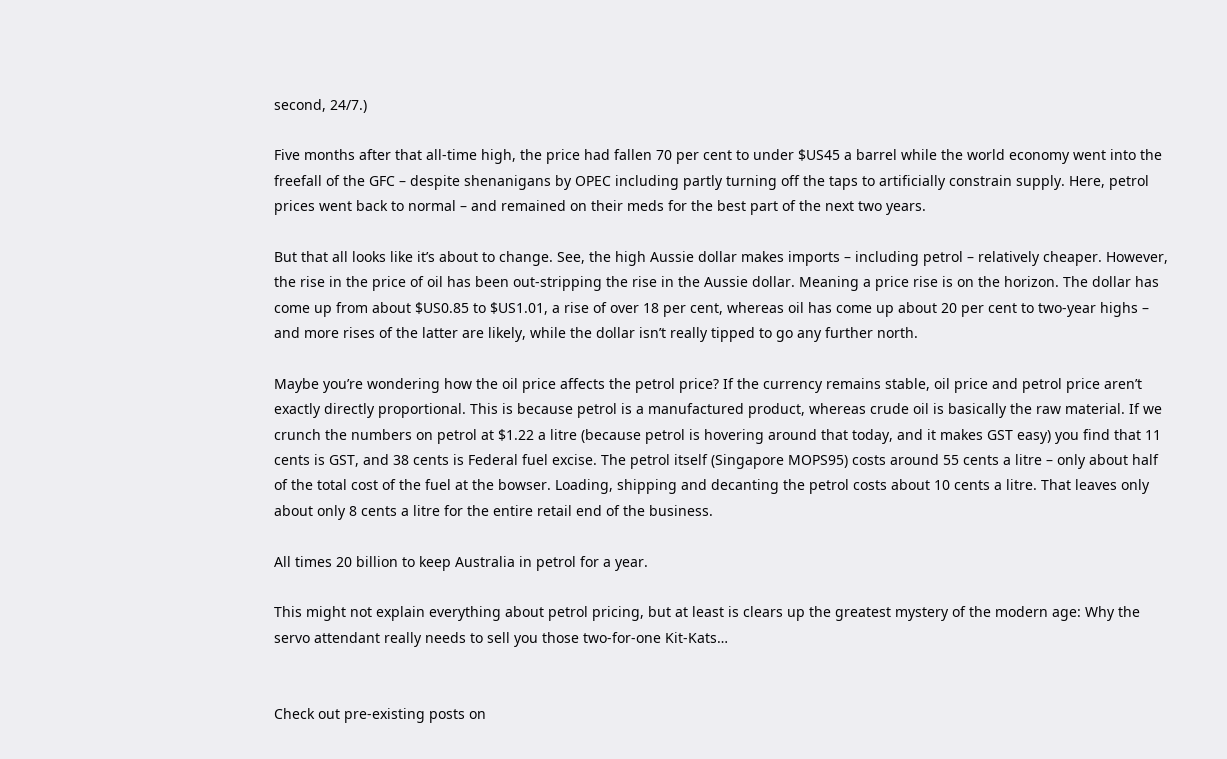second, 24/7.)

Five months after that all-time high, the price had fallen 70 per cent to under $US45 a barrel while the world economy went into the freefall of the GFC – despite shenanigans by OPEC including partly turning off the taps to artificially constrain supply. Here, petrol prices went back to normal – and remained on their meds for the best part of the next two years.

But that all looks like it’s about to change. See, the high Aussie dollar makes imports – including petrol – relatively cheaper. However, the rise in the price of oil has been out-stripping the rise in the Aussie dollar. Meaning a price rise is on the horizon. The dollar has come up from about $US0.85 to $US1.01, a rise of over 18 per cent, whereas oil has come up about 20 per cent to two-year highs – and more rises of the latter are likely, while the dollar isn’t really tipped to go any further north.

Maybe you’re wondering how the oil price affects the petrol price? If the currency remains stable, oil price and petrol price aren’t exactly directly proportional. This is because petrol is a manufactured product, whereas crude oil is basically the raw material. If we crunch the numbers on petrol at $1.22 a litre (because petrol is hovering around that today, and it makes GST easy) you find that 11 cents is GST, and 38 cents is Federal fuel excise. The petrol itself (Singapore MOPS95) costs around 55 cents a litre – only about half of the total cost of the fuel at the bowser. Loading, shipping and decanting the petrol costs about 10 cents a litre. That leaves only about only 8 cents a litre for the entire retail end of the business.

All times 20 billion to keep Australia in petrol for a year.

This might not explain everything about petrol pricing, but at least is clears up the greatest mystery of the modern age: Why the servo attendant really needs to sell you those two-for-one Kit-Kats…


Check out pre-existing posts on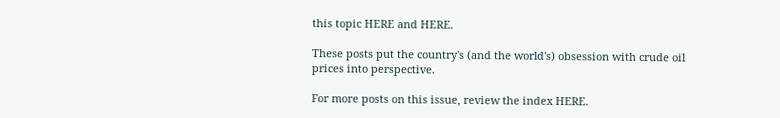this topic HERE and HERE.

These posts put the country's (and the world's) obsession with crude oil prices into perspective.

For more posts on this issue, review the index HERE.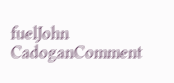fuelJohn CadoganComment